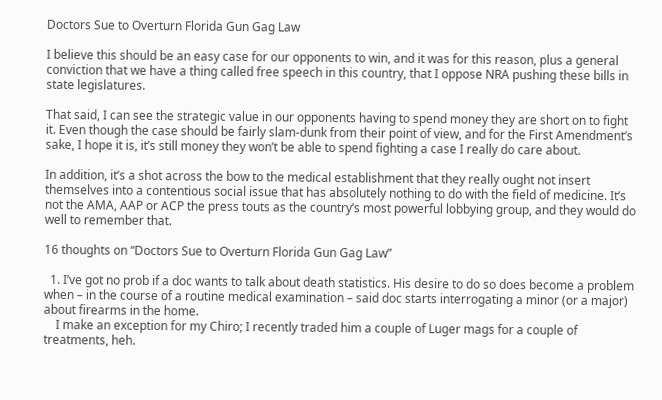Doctors Sue to Overturn Florida Gun Gag Law

I believe this should be an easy case for our opponents to win, and it was for this reason, plus a general conviction that we have a thing called free speech in this country, that I oppose NRA pushing these bills in state legislatures.

That said, I can see the strategic value in our opponents having to spend money they are short on to fight it. Even though the case should be fairly slam-dunk from their point of view, and for the First Amendment’s sake, I hope it is, it’s still money they won’t be able to spend fighting a case I really do care about.

In addition, it’s a shot across the bow to the medical establishment that they really ought not insert themselves into a contentious social issue that has absolutely nothing to do with the field of medicine. It’s not the AMA, AAP or ACP the press touts as the country’s most powerful lobbying group, and they would do well to remember that.

16 thoughts on “Doctors Sue to Overturn Florida Gun Gag Law”

  1. I’ve got no prob if a doc wants to talk about death statistics. His desire to do so does become a problem when – in the course of a routine medical examination – said doc starts interrogating a minor (or a major) about firearms in the home.
    I make an exception for my Chiro; I recently traded him a couple of Luger mags for a couple of treatments, heh.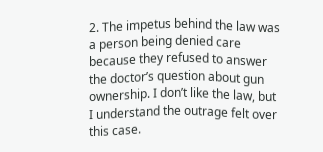2. The impetus behind the law was a person being denied care because they refused to answer the doctor’s question about gun ownership. I don’t like the law, but I understand the outrage felt over this case.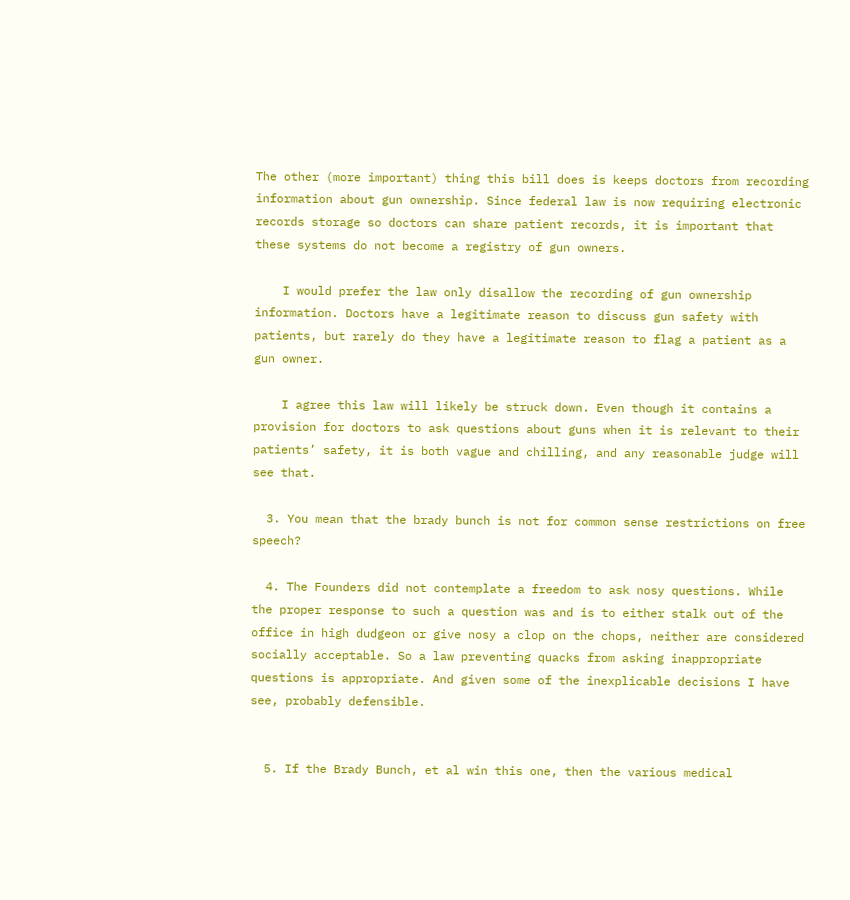The other (more important) thing this bill does is keeps doctors from recording information about gun ownership. Since federal law is now requiring electronic records storage so doctors can share patient records, it is important that these systems do not become a registry of gun owners.

    I would prefer the law only disallow the recording of gun ownership information. Doctors have a legitimate reason to discuss gun safety with patients, but rarely do they have a legitimate reason to flag a patient as a gun owner.

    I agree this law will likely be struck down. Even though it contains a provision for doctors to ask questions about guns when it is relevant to their patients’ safety, it is both vague and chilling, and any reasonable judge will see that.

  3. You mean that the brady bunch is not for common sense restrictions on free speech?

  4. The Founders did not contemplate a freedom to ask nosy questions. While the proper response to such a question was and is to either stalk out of the office in high dudgeon or give nosy a clop on the chops, neither are considered socially acceptable. So a law preventing quacks from asking inappropriate questions is appropriate. And given some of the inexplicable decisions I have see, probably defensible.


  5. If the Brady Bunch, et al win this one, then the various medical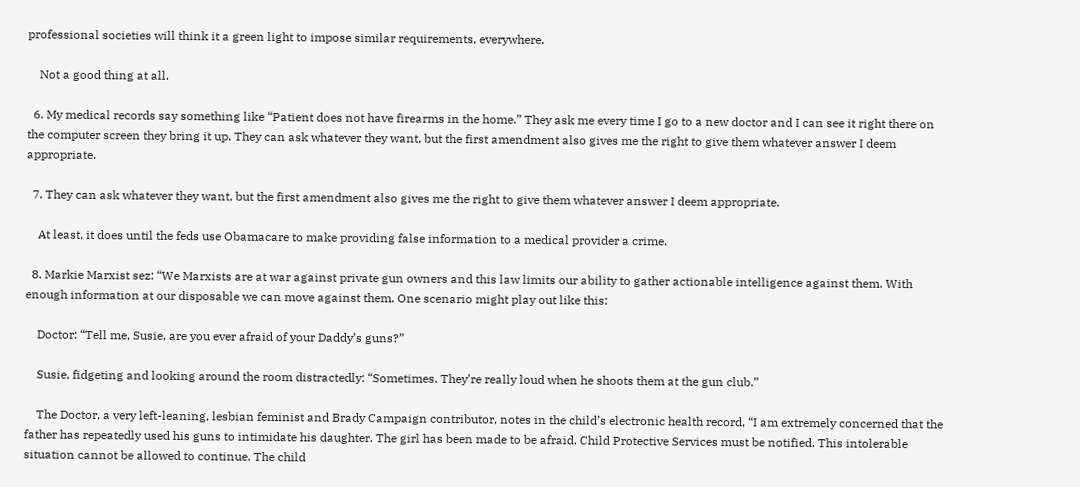professional societies will think it a green light to impose similar requirements, everywhere.

    Not a good thing at all.

  6. My medical records say something like “Patient does not have firearms in the home.” They ask me every time I go to a new doctor and I can see it right there on the computer screen they bring it up. They can ask whatever they want, but the first amendment also gives me the right to give them whatever answer I deem appropriate.

  7. They can ask whatever they want, but the first amendment also gives me the right to give them whatever answer I deem appropriate.

    At least, it does until the feds use Obamacare to make providing false information to a medical provider a crime.

  8. Markie Marxist sez: “We Marxists are at war against private gun owners and this law limits our ability to gather actionable intelligence against them. With enough information at our disposable we can move against them. One scenario might play out like this:

    Doctor: “Tell me, Susie, are you ever afraid of your Daddy’s guns?”

    Susie, fidgeting and looking around the room distractedly: “Sometimes. They’re really loud when he shoots them at the gun club.”

    The Doctor, a very left-leaning, lesbian feminist and Brady Campaign contributor, notes in the child’s electronic health record, “I am extremely concerned that the father has repeatedly used his guns to intimidate his daughter. The girl has been made to be afraid. Child Protective Services must be notified. This intolerable situation cannot be allowed to continue. The child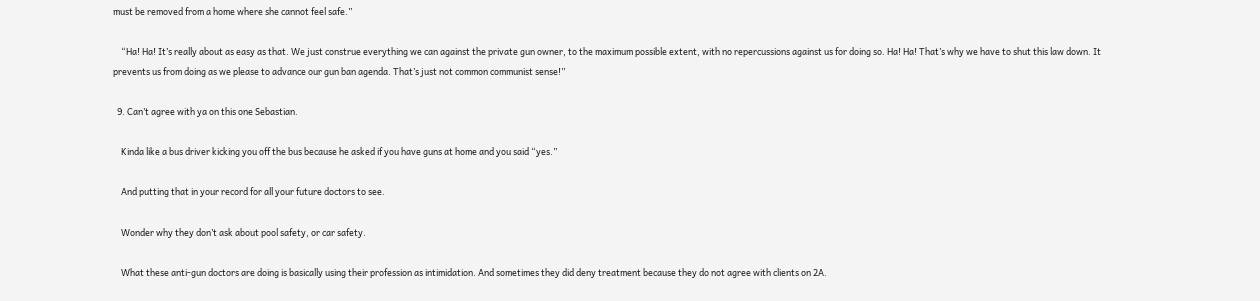must be removed from a home where she cannot feel safe.”

    “Ha! Ha! It’s really about as easy as that. We just construe everything we can against the private gun owner, to the maximum possible extent, with no repercussions against us for doing so. Ha! Ha! That’s why we have to shut this law down. It prevents us from doing as we please to advance our gun ban agenda. That’s just not common communist sense!”

  9. Can’t agree with ya on this one Sebastian.

    Kinda like a bus driver kicking you off the bus because he asked if you have guns at home and you said “yes.”

    And putting that in your record for all your future doctors to see.

    Wonder why they don’t ask about pool safety, or car safety.

    What these anti-gun doctors are doing is basically using their profession as intimidation. And sometimes they did deny treatment because they do not agree with clients on 2A.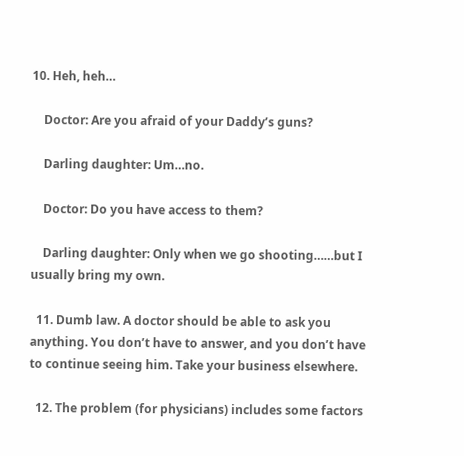10. Heh, heh…

    Doctor: Are you afraid of your Daddy’s guns?

    Darling daughter: Um…no.

    Doctor: Do you have access to them?

    Darling daughter: Only when we go shooting……but I usually bring my own.

  11. Dumb law. A doctor should be able to ask you anything. You don’t have to answer, and you don’t have to continue seeing him. Take your business elsewhere.

  12. The problem (for physicians) includes some factors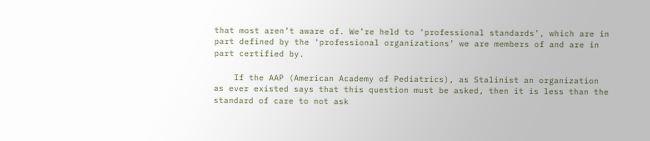that most aren’t aware of. We’re held to ‘professional standards’, which are in part defined by the ‘professional organizations’ we are members of and are in part certified by.

    If the AAP (American Academy of Pediatrics), as Stalinist an organization as ever existed says that this question must be asked, then it is less than the standard of care to not ask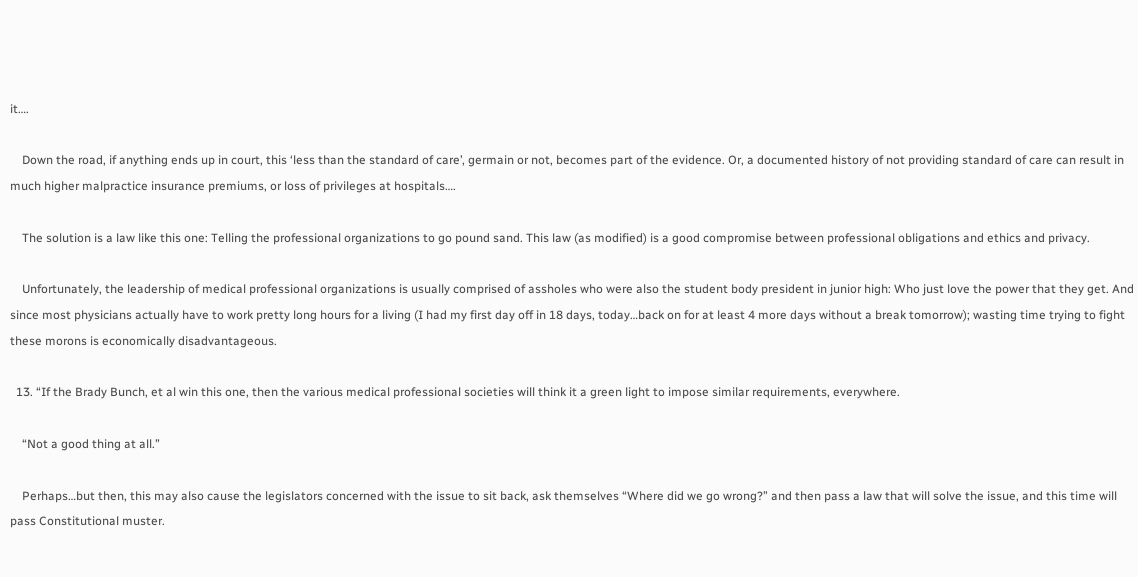it….

    Down the road, if anything ends up in court, this ‘less than the standard of care’, germain or not, becomes part of the evidence. Or, a documented history of not providing standard of care can result in much higher malpractice insurance premiums, or loss of privileges at hospitals….

    The solution is a law like this one: Telling the professional organizations to go pound sand. This law (as modified) is a good compromise between professional obligations and ethics and privacy.

    Unfortunately, the leadership of medical professional organizations is usually comprised of assholes who were also the student body president in junior high: Who just love the power that they get. And since most physicians actually have to work pretty long hours for a living (I had my first day off in 18 days, today…back on for at least 4 more days without a break tomorrow); wasting time trying to fight these morons is economically disadvantageous.

  13. “If the Brady Bunch, et al win this one, then the various medical professional societies will think it a green light to impose similar requirements, everywhere.

    “Not a good thing at all.”

    Perhaps…but then, this may also cause the legislators concerned with the issue to sit back, ask themselves “Where did we go wrong?” and then pass a law that will solve the issue, and this time will pass Constitutional muster.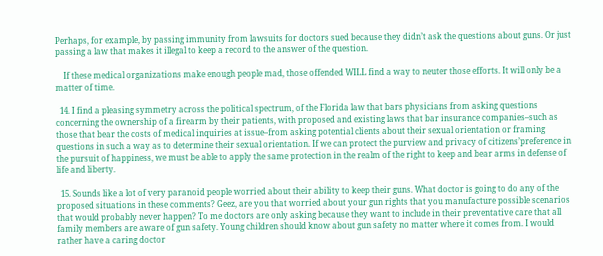Perhaps, for example, by passing immunity from lawsuits for doctors sued because they didn’t ask the questions about guns. Or just passing a law that makes it illegal to keep a record to the answer of the question.

    If these medical organizations make enough people mad, those offended WILL find a way to neuter those efforts. It will only be a matter of time.

  14. I find a pleasing symmetry across the political spectrum, of the Florida law that bars physicians from asking questions concerning the ownership of a firearm by their patients, with proposed and existing laws that bar insurance companies–such as those that bear the costs of medical inquiries at issue–from asking potential clients about their sexual orientation or framing questions in such a way as to determine their sexual orientation. If we can protect the purview and privacy of citizens’preference in the pursuit of happiness, we must be able to apply the same protection in the realm of the right to keep and bear arms in defense of life and liberty.

  15. Sounds like a lot of very paranoid people worried about their ability to keep their guns. What doctor is going to do any of the proposed situations in these comments? Geez, are you that worried about your gun rights that you manufacture possible scenarios that would probably never happen? To me doctors are only asking because they want to include in their preventative care that all family members are aware of gun safety. Young children should know about gun safety no matter where it comes from. I would rather have a caring doctor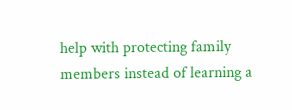help with protecting family members instead of learning a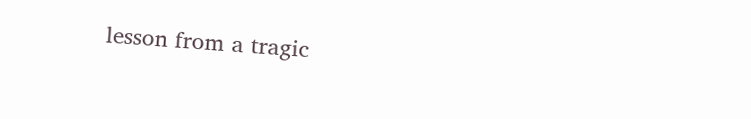lesson from a tragic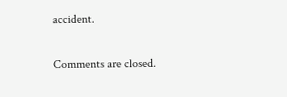accident.

Comments are closed.